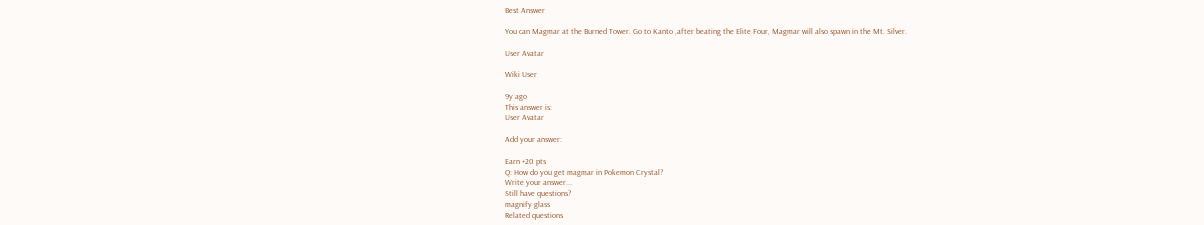Best Answer

You can Magmar at the Burned Tower. Go to Kanto ,after beating the Elite Four, Magmar will also spawn in the Mt. Silver.

User Avatar

Wiki User

9y ago
This answer is:
User Avatar

Add your answer:

Earn +20 pts
Q: How do you get magmar in Pokemon Crystal?
Write your answer...
Still have questions?
magnify glass
Related questions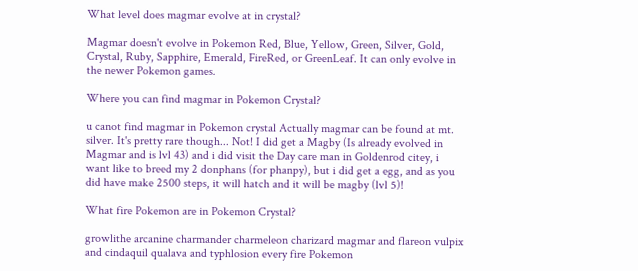What level does magmar evolve at in crystal?

Magmar doesn't evolve in Pokemon Red, Blue, Yellow, Green, Silver, Gold, Crystal, Ruby, Sapphire, Emerald, FireRed, or GreenLeaf. It can only evolve in the newer Pokemon games.

Where you can find magmar in Pokemon Crystal?

u canot find magmar in Pokemon crystal Actually magmar can be found at mt. silver. It's pretty rare though... Not! I did get a Magby (Is already evolved in Magmar and is lvl 43) and i did visit the Day care man in Goldenrod citey, i want like to breed my 2 donphans (for phanpy), but i did get a egg, and as you did have make 2500 steps, it will hatch and it will be magby (lvl 5)!

What fire Pokemon are in Pokemon Crystal?

growlithe arcanine charmander charmeleon charizard magmar and flareon vulpix and cindaquil qualava and typhlosion every fire Pokemon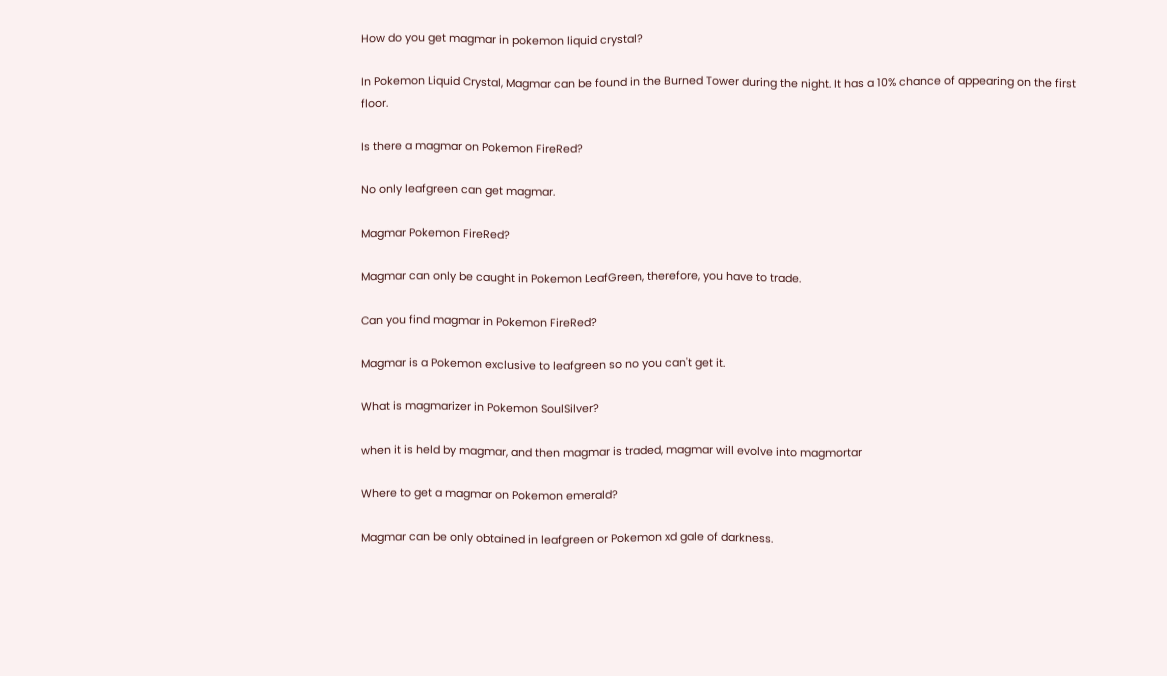How do you get magmar in pokemon liquid crystal?

In Pokemon Liquid Crystal, Magmar can be found in the Burned Tower during the night. It has a 10% chance of appearing on the first floor.

Is there a magmar on Pokemon FireRed?

No only leafgreen can get magmar.

Magmar Pokemon FireRed?

Magmar can only be caught in Pokemon LeafGreen, therefore, you have to trade.

Can you find magmar in Pokemon FireRed?

Magmar is a Pokemon exclusive to leafgreen so no you can't get it.

What is magmarizer in Pokemon SoulSilver?

when it is held by magmar, and then magmar is traded, magmar will evolve into magmortar

Where to get a magmar on Pokemon emerald?

Magmar can be only obtained in leafgreen or Pokemon xd gale of darkness.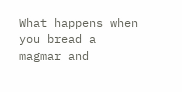What happens when you bread a magmar and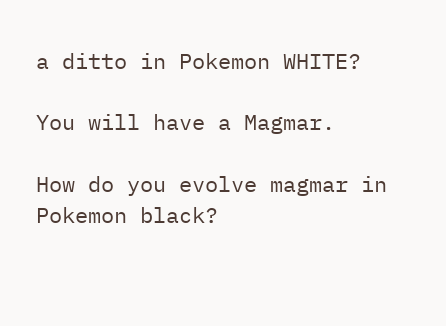a ditto in Pokemon WHITE?

You will have a Magmar.

How do you evolve magmar in Pokemon black?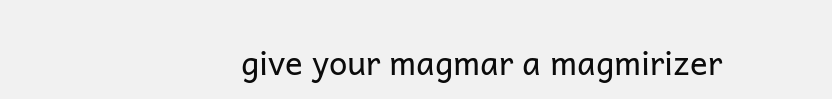give your magmar a magmirizer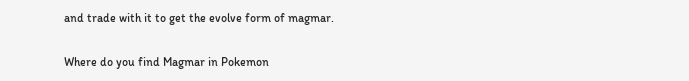and trade with it to get the evolve form of magmar.

Where do you find Magmar in Pokemon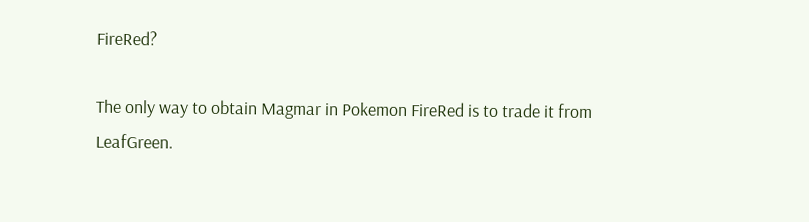FireRed?

The only way to obtain Magmar in Pokemon FireRed is to trade it from LeafGreen.